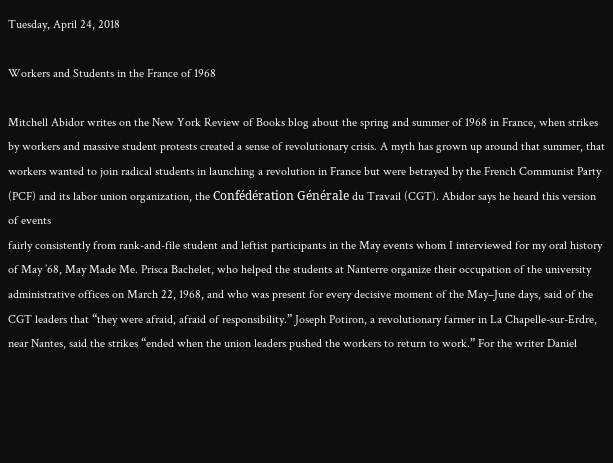Tuesday, April 24, 2018

Workers and Students in the France of 1968

Mitchell Abidor writes on the New York Review of Books blog about the spring and summer of 1968 in France, when strikes by workers and massive student protests created a sense of revolutionary crisis. A myth has grown up around that summer, that workers wanted to join radical students in launching a revolution in France but were betrayed by the French Communist Party (PCF) and its labor union organization, the Confédération Générale du Travail (CGT). Abidor says he heard this version of events
fairly consistently from rank-and-file student and leftist participants in the May events whom I interviewed for my oral history of May ’68, May Made Me. Prisca Bachelet, who helped the students at Nanterre organize their occupation of the university administrative offices on March 22, 1968, and who was present for every decisive moment of the May–June days, said of the CGT leaders that “they were afraid, afraid of responsibility.” Joseph Potiron, a revolutionary farmer in La Chapelle-sur-Erdre, near Nantes, said the strikes “ended when the union leaders pushed the workers to return to work.” For the writer Daniel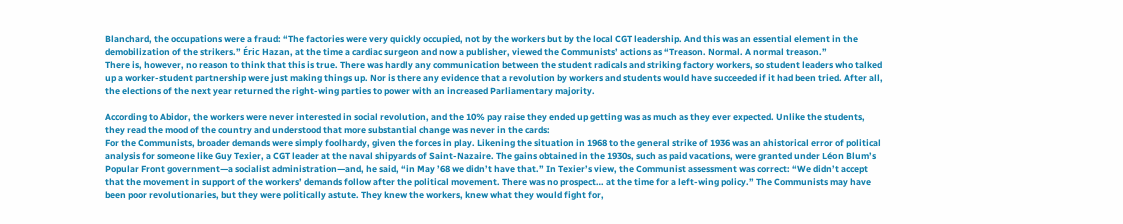Blanchard, the occupations were a fraud: “The factories were very quickly occupied, not by the workers but by the local CGT leadership. And this was an essential element in the demobilization of the strikers.” Éric Hazan, at the time a cardiac surgeon and now a publisher, viewed the Communists’ actions as “Treason. Normal. A normal treason.”
There is, however, no reason to think that this is true. There was hardly any communication between the student radicals and striking factory workers, so student leaders who talked up a worker-student partnership were just making things up. Nor is there any evidence that a revolution by workers and students would have succeeded if it had been tried. After all, the elections of the next year returned the right-wing parties to power with an increased Parliamentary majority.

According to Abidor, the workers were never interested in social revolution, and the 10% pay raise they ended up getting was as much as they ever expected. Unlike the students, they read the mood of the country and understood that more substantial change was never in the cards:
For the Communists, broader demands were simply foolhardy, given the forces in play. Likening the situation in 1968 to the general strike of 1936 was an ahistorical error of political analysis for someone like Guy Texier, a CGT leader at the naval shipyards of Saint-Nazaire. The gains obtained in the 1930s, such as paid vacations, were granted under Léon Blum’s Popular Front government—a socialist administration—and, he said, “in May ’68 we didn’t have that.” In Texier’s view, the Communist assessment was correct: “We didn’t accept that the movement in support of the workers’ demands follow after the political movement. There was no prospect… at the time for a left-wing policy.” The Communists may have been poor revolutionaries, but they were politically astute. They knew the workers, knew what they would fight for,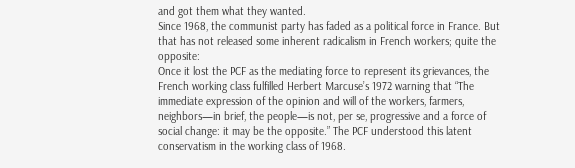and got them what they wanted.
Since 1968, the communist party has faded as a political force in France. But that has not released some inherent radicalism in French workers; quite the opposite:
Once it lost the PCF as the mediating force to represent its grievances, the French working class fulfilled Herbert Marcuse’s 1972 warning that “The immediate expression of the opinion and will of the workers, farmers, neighbors—in brief, the people—is not, per se, progressive and a force of social change: it may be the opposite.” The PCF understood this latent conservatism in the working class of 1968.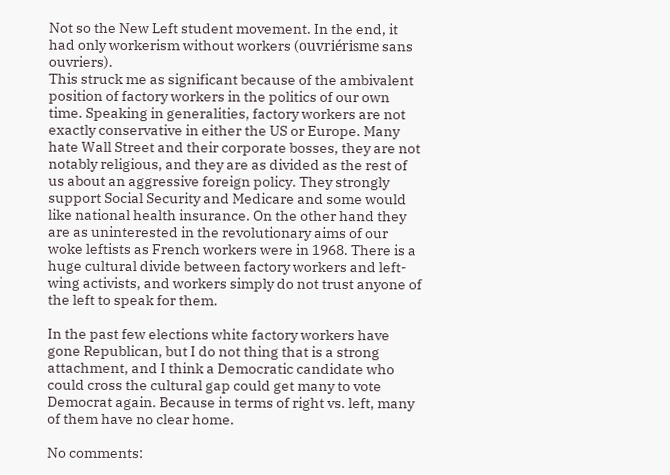Not so the New Left student movement. In the end, it had only workerism without workers (ouvriérisme sans ouvriers).
This struck me as significant because of the ambivalent position of factory workers in the politics of our own time. Speaking in generalities, factory workers are not exactly conservative in either the US or Europe. Many hate Wall Street and their corporate bosses, they are not notably religious, and they are as divided as the rest of us about an aggressive foreign policy. They strongly support Social Security and Medicare and some would like national health insurance. On the other hand they are as uninterested in the revolutionary aims of our woke leftists as French workers were in 1968. There is a huge cultural divide between factory workers and left-wing activists, and workers simply do not trust anyone of the left to speak for them.

In the past few elections white factory workers have gone Republican, but I do not thing that is a strong attachment, and I think a Democratic candidate who could cross the cultural gap could get many to vote Democrat again. Because in terms of right vs. left, many of them have no clear home.

No comments: